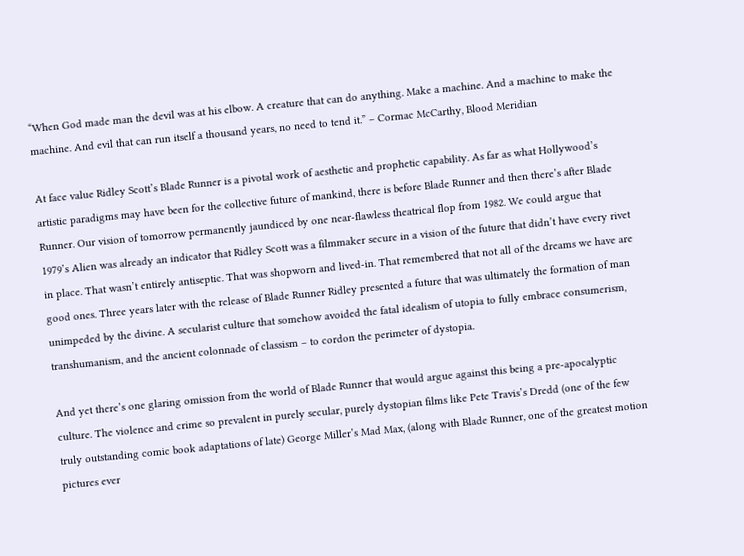“When God made man the devil was at his elbow. A creature that can do anything. Make a machine. And a machine to make the machine. And evil that can run itself a thousand years, no need to tend it.” – Cormac McCarthy, Blood Meridian

At face value Ridley Scott’s Blade Runner is a pivotal work of aesthetic and prophetic capability. As far as what Hollywood’s artistic paradigms may have been for the collective future of mankind, there is before Blade Runner and then there’s after Blade Runner. Our vision of tomorrow permanently jaundiced by one near-flawless theatrical flop from 1982. We could argue that 1979’s Alien was already an indicator that Ridley Scott was a filmmaker secure in a vision of the future that didn’t have every rivet in place. That wasn’t entirely antiseptic. That was shopworn and lived-in. That remembered that not all of the dreams we have are good ones. Three years later with the release of Blade Runner Ridley presented a future that was ultimately the formation of man unimpeded by the divine. A secularist culture that somehow avoided the fatal idealism of utopia to fully embrace consumerism, transhumanism, and the ancient colonnade of classism – to cordon the perimeter of dystopia.

And yet there’s one glaring omission from the world of Blade Runner that would argue against this being a pre-apocalyptic culture. The violence and crime so prevalent in purely secular, purely dystopian films like Pete Travis’s Dredd (one of the few truly outstanding comic book adaptations of late) George Miller’s Mad Max, (along with Blade Runner, one of the greatest motion pictures ever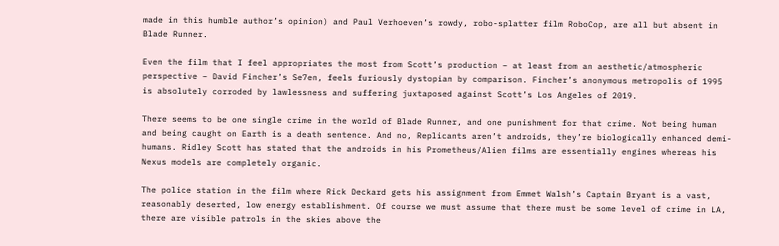made in this humble author’s opinion) and Paul Verhoeven’s rowdy, robo-splatter film RoboCop, are all but absent in Blade Runner.

Even the film that I feel appropriates the most from Scott’s production – at least from an aesthetic/atmospheric perspective – David Fincher’s Se7en, feels furiously dystopian by comparison. Fincher’s anonymous metropolis of 1995 is absolutely corroded by lawlessness and suffering juxtaposed against Scott’s Los Angeles of 2019.

There seems to be one single crime in the world of Blade Runner, and one punishment for that crime. Not being human and being caught on Earth is a death sentence. And no, Replicants aren’t androids, they’re biologically enhanced demi-humans. Ridley Scott has stated that the androids in his Prometheus/Alien films are essentially engines whereas his Nexus models are completely organic.

The police station in the film where Rick Deckard gets his assignment from Emmet Walsh’s Captain Bryant is a vast, reasonably deserted, low energy establishment. Of course we must assume that there must be some level of crime in LA, there are visible patrols in the skies above the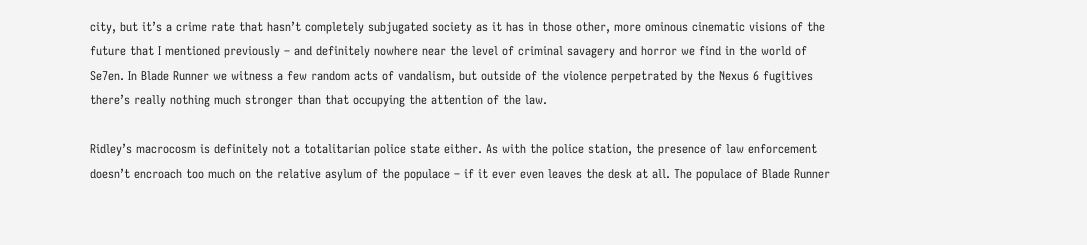city, but it’s a crime rate that hasn’t completely subjugated society as it has in those other, more ominous cinematic visions of the future that I mentioned previously – and definitely nowhere near the level of criminal savagery and horror we find in the world of Se7en. In Blade Runner we witness a few random acts of vandalism, but outside of the violence perpetrated by the Nexus 6 fugitives there’s really nothing much stronger than that occupying the attention of the law.

Ridley’s macrocosm is definitely not a totalitarian police state either. As with the police station, the presence of law enforcement doesn’t encroach too much on the relative asylum of the populace – if it ever even leaves the desk at all. The populace of Blade Runner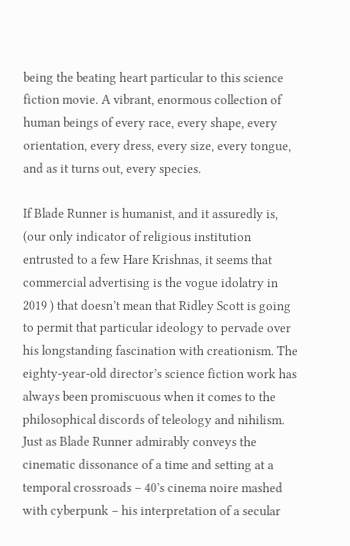being the beating heart particular to this science fiction movie. A vibrant, enormous collection of human beings of every race, every shape, every orientation, every dress, every size, every tongue, and as it turns out, every species.

If Blade Runner is humanist, and it assuredly is, (our only indicator of religious institution entrusted to a few Hare Krishnas, it seems that commercial advertising is the vogue idolatry in 2019 ) that doesn’t mean that Ridley Scott is going to permit that particular ideology to pervade over his longstanding fascination with creationism. The eighty-year-old director’s science fiction work has always been promiscuous when it comes to the philosophical discords of teleology and nihilism. Just as Blade Runner admirably conveys the cinematic dissonance of a time and setting at a temporal crossroads – 40’s cinema noire mashed with cyberpunk – his interpretation of a secular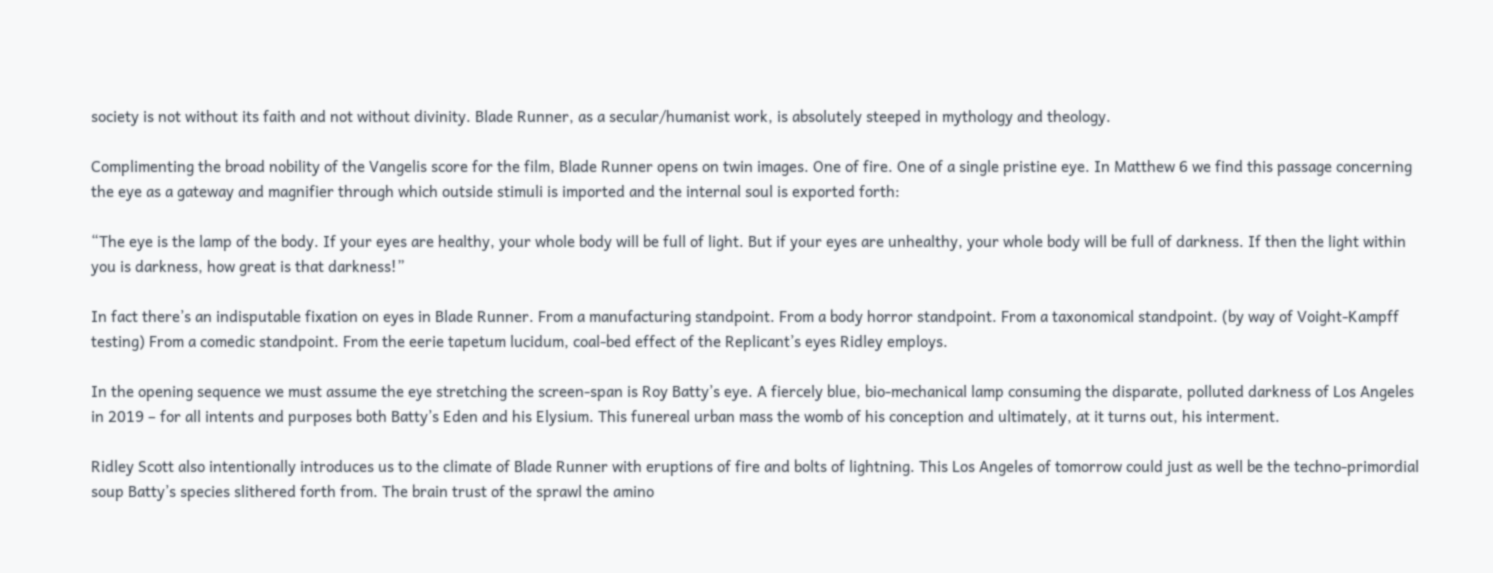society is not without its faith and not without divinity. Blade Runner, as a secular/humanist work, is absolutely steeped in mythology and theology.

Complimenting the broad nobility of the Vangelis score for the film, Blade Runner opens on twin images. One of fire. One of a single pristine eye. In Matthew 6 we find this passage concerning the eye as a gateway and magnifier through which outside stimuli is imported and the internal soul is exported forth:

“The eye is the lamp of the body. If your eyes are healthy, your whole body will be full of light. But if your eyes are unhealthy, your whole body will be full of darkness. If then the light within you is darkness, how great is that darkness!”

In fact there’s an indisputable fixation on eyes in Blade Runner. From a manufacturing standpoint. From a body horror standpoint. From a taxonomical standpoint. (by way of Voight-Kampff testing) From a comedic standpoint. From the eerie tapetum lucidum, coal-bed effect of the Replicant’s eyes Ridley employs.

In the opening sequence we must assume the eye stretching the screen-span is Roy Batty’s eye. A fiercely blue, bio-mechanical lamp consuming the disparate, polluted darkness of Los Angeles in 2019 – for all intents and purposes both Batty’s Eden and his Elysium. This funereal urban mass the womb of his conception and ultimately, at it turns out, his interment.

Ridley Scott also intentionally introduces us to the climate of Blade Runner with eruptions of fire and bolts of lightning. This Los Angeles of tomorrow could just as well be the techno-primordial soup Batty’s species slithered forth from. The brain trust of the sprawl the amino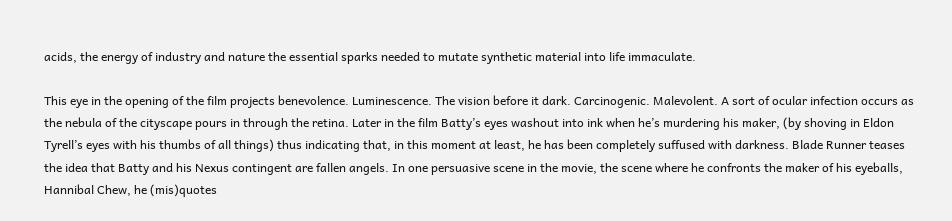acids, the energy of industry and nature the essential sparks needed to mutate synthetic material into life immaculate.

This eye in the opening of the film projects benevolence. Luminescence. The vision before it dark. Carcinogenic. Malevolent. A sort of ocular infection occurs as the nebula of the cityscape pours in through the retina. Later in the film Batty’s eyes washout into ink when he’s murdering his maker, (by shoving in Eldon Tyrell’s eyes with his thumbs of all things) thus indicating that, in this moment at least, he has been completely suffused with darkness. Blade Runner teases the idea that Batty and his Nexus contingent are fallen angels. In one persuasive scene in the movie, the scene where he confronts the maker of his eyeballs, Hannibal Chew, he (mis)quotes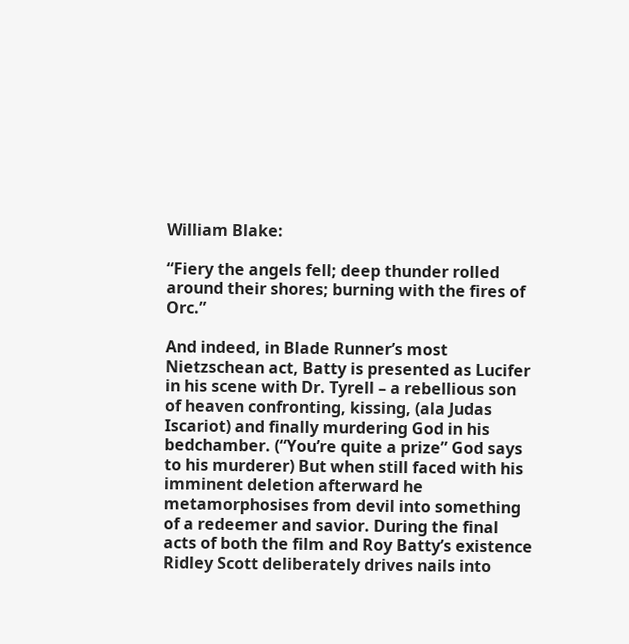William Blake:

“Fiery the angels fell; deep thunder rolled around their shores; burning with the fires of Orc.”

And indeed, in Blade Runner’s most Nietzschean act, Batty is presented as Lucifer in his scene with Dr. Tyrell – a rebellious son of heaven confronting, kissing, (ala Judas Iscariot) and finally murdering God in his bedchamber. (“You’re quite a prize” God says to his murderer) But when still faced with his imminent deletion afterward he metamorphosises from devil into something of a redeemer and savior. During the final acts of both the film and Roy Batty’s existence Ridley Scott deliberately drives nails into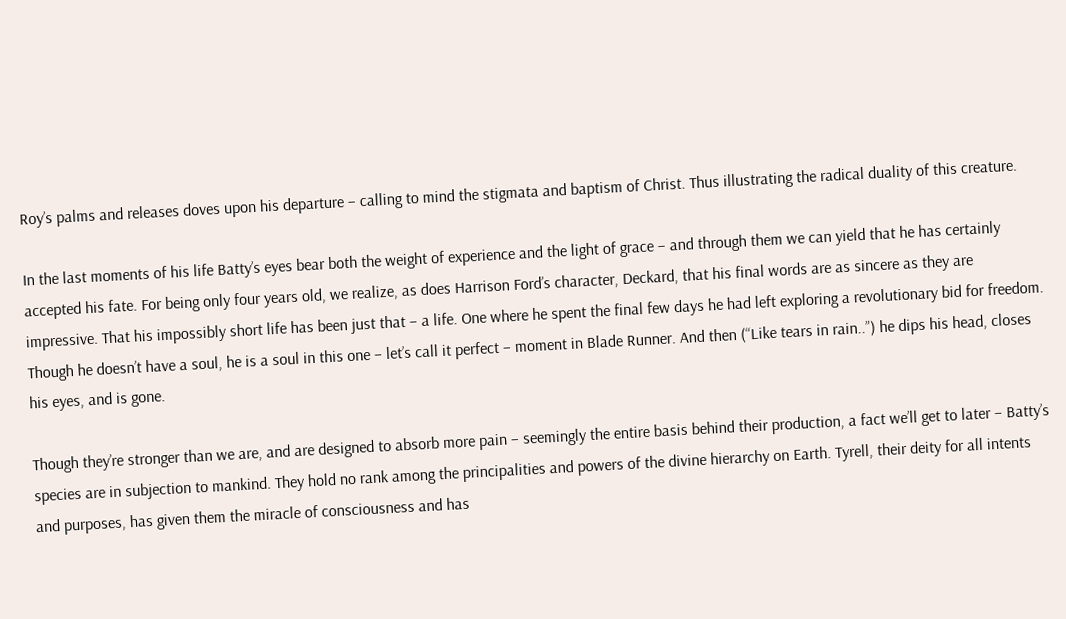Roy’s palms and releases doves upon his departure – calling to mind the stigmata and baptism of Christ. Thus illustrating the radical duality of this creature.

In the last moments of his life Batty’s eyes bear both the weight of experience and the light of grace – and through them we can yield that he has certainly accepted his fate. For being only four years old, we realize, as does Harrison Ford’s character, Deckard, that his final words are as sincere as they are impressive. That his impossibly short life has been just that – a life. One where he spent the final few days he had left exploring a revolutionary bid for freedom. Though he doesn’t have a soul, he is a soul in this one – let’s call it perfect – moment in Blade Runner. And then (“Like tears in rain..”) he dips his head, closes his eyes, and is gone.

Though they’re stronger than we are, and are designed to absorb more pain – seemingly the entire basis behind their production, a fact we’ll get to later – Batty’s species are in subjection to mankind. They hold no rank among the principalities and powers of the divine hierarchy on Earth. Tyrell, their deity for all intents and purposes, has given them the miracle of consciousness and has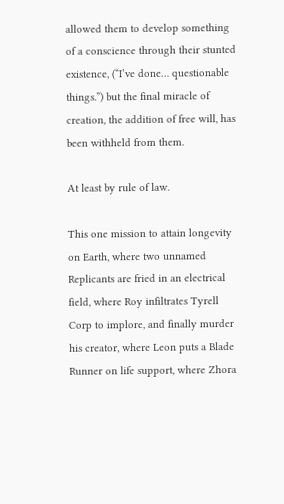allowed them to develop something of a conscience through their stunted existence, (“I’ve done… questionable things.”) but the final miracle of creation, the addition of free will, has been withheld from them.

At least by rule of law.

This one mission to attain longevity on Earth, where two unnamed Replicants are fried in an electrical field, where Roy infiltrates Tyrell Corp to implore, and finally murder his creator, where Leon puts a Blade Runner on life support, where Zhora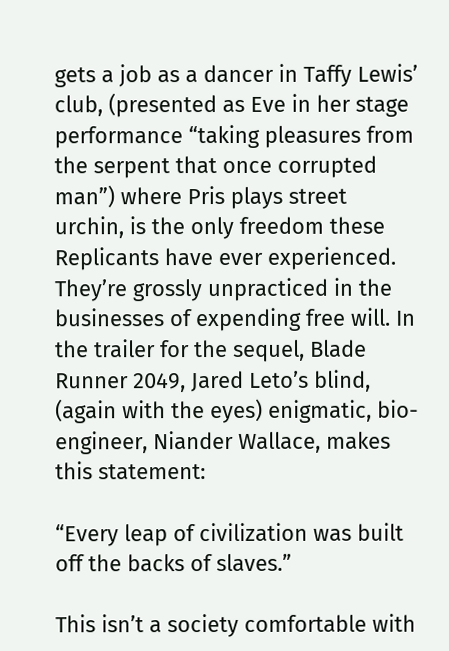gets a job as a dancer in Taffy Lewis’ club, (presented as Eve in her stage performance “taking pleasures from the serpent that once corrupted man”) where Pris plays street urchin, is the only freedom these Replicants have ever experienced. They’re grossly unpracticed in the businesses of expending free will. In the trailer for the sequel, Blade Runner 2049, Jared Leto’s blind, (again with the eyes) enigmatic, bio-engineer, Niander Wallace, makes this statement:

“Every leap of civilization was built off the backs of slaves.”

This isn’t a society comfortable with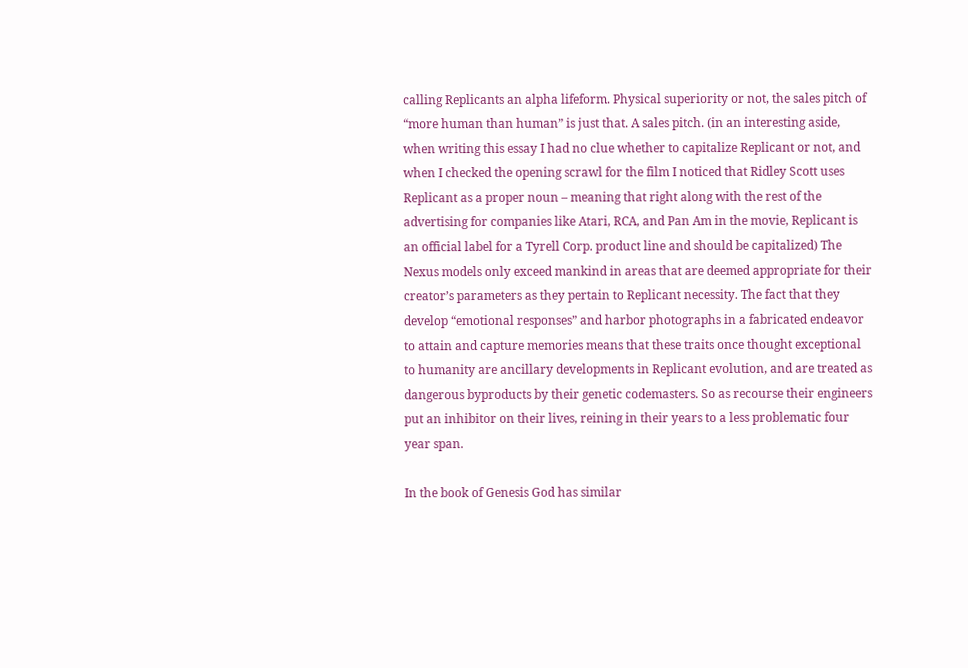calling Replicants an alpha lifeform. Physical superiority or not, the sales pitch of “more human than human” is just that. A sales pitch. (in an interesting aside, when writing this essay I had no clue whether to capitalize Replicant or not, and when I checked the opening scrawl for the film I noticed that Ridley Scott uses Replicant as a proper noun – meaning that right along with the rest of the advertising for companies like Atari, RCA, and Pan Am in the movie, Replicant is an official label for a Tyrell Corp. product line and should be capitalized) The Nexus models only exceed mankind in areas that are deemed appropriate for their creator’s parameters as they pertain to Replicant necessity. The fact that they develop “emotional responses” and harbor photographs in a fabricated endeavor to attain and capture memories means that these traits once thought exceptional to humanity are ancillary developments in Replicant evolution, and are treated as dangerous byproducts by their genetic codemasters. So as recourse their engineers put an inhibitor on their lives, reining in their years to a less problematic four year span.

In the book of Genesis God has similar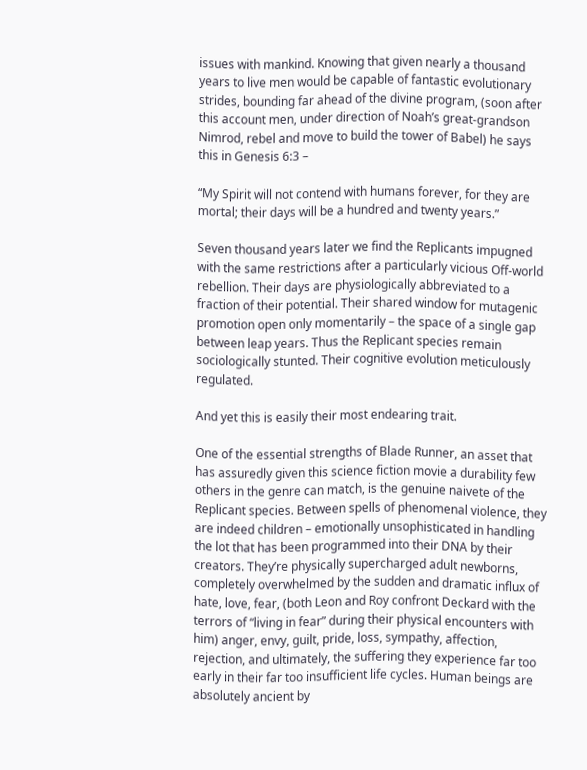issues with mankind. Knowing that given nearly a thousand years to live men would be capable of fantastic evolutionary strides, bounding far ahead of the divine program, (soon after this account men, under direction of Noah’s great-grandson Nimrod, rebel and move to build the tower of Babel) he says this in Genesis 6:3 –

“My Spirit will not contend with humans forever, for they are mortal; their days will be a hundred and twenty years.”

Seven thousand years later we find the Replicants impugned with the same restrictions after a particularly vicious Off-world rebellion. Their days are physiologically abbreviated to a fraction of their potential. Their shared window for mutagenic promotion open only momentarily – the space of a single gap between leap years. Thus the Replicant species remain sociologically stunted. Their cognitive evolution meticulously regulated.

And yet this is easily their most endearing trait.

One of the essential strengths of Blade Runner, an asset that has assuredly given this science fiction movie a durability few others in the genre can match, is the genuine naivete of the Replicant species. Between spells of phenomenal violence, they are indeed children – emotionally unsophisticated in handling the lot that has been programmed into their DNA by their creators. They’re physically supercharged adult newborns, completely overwhelmed by the sudden and dramatic influx of hate, love, fear, (both Leon and Roy confront Deckard with the terrors of “living in fear” during their physical encounters with him) anger, envy, guilt, pride, loss, sympathy, affection, rejection, and ultimately, the suffering they experience far too early in their far too insufficient life cycles. Human beings are absolutely ancient by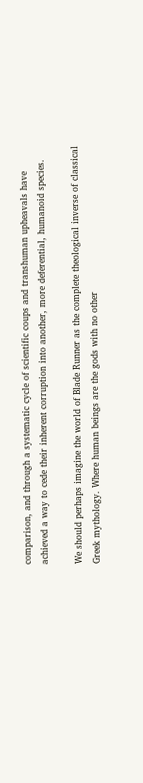comparison, and through a systematic cycle of scientific coups and transhuman upheavals have achieved a way to cede their inherent corruption into another, more deferential, humanoid species.

We should perhaps imagine the world of Blade Runner as the complete theological inverse of classical Greek mythology. Where human beings are the gods with no other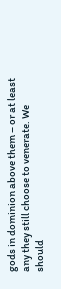gods in dominion above them – or at least any they still choose to venerate. We should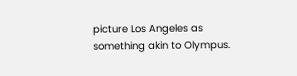picture Los Angeles as something akin to Olympus.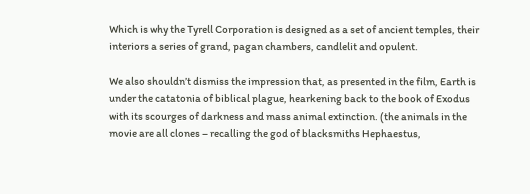Which is why the Tyrell Corporation is designed as a set of ancient temples, their interiors a series of grand, pagan chambers, candlelit and opulent.

We also shouldn’t dismiss the impression that, as presented in the film, Earth is under the catatonia of biblical plague, hearkening back to the book of Exodus with its scourges of darkness and mass animal extinction. (the animals in the movie are all clones – recalling the god of blacksmiths Hephaestus,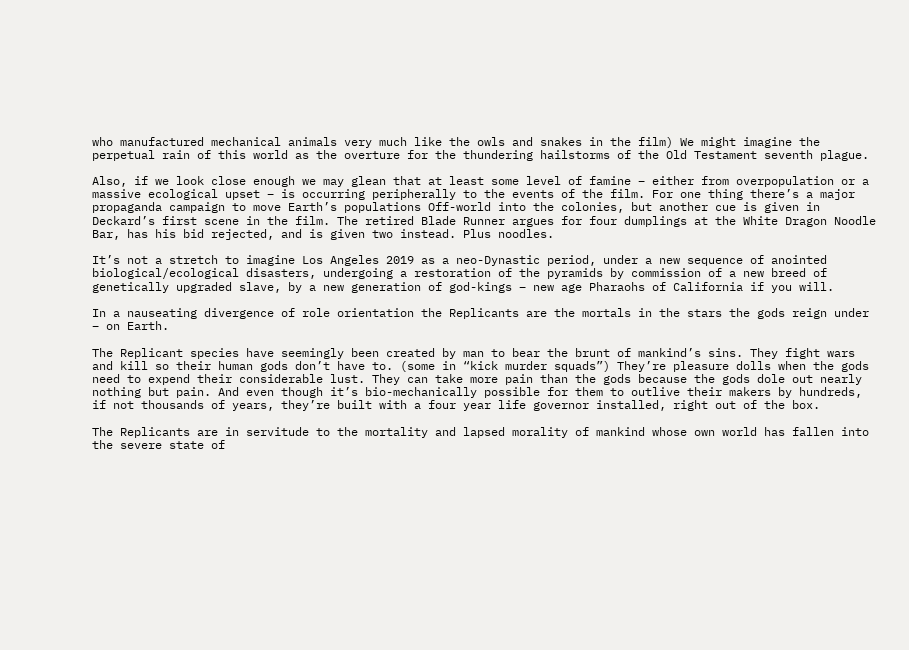who manufactured mechanical animals very much like the owls and snakes in the film) We might imagine the perpetual rain of this world as the overture for the thundering hailstorms of the Old Testament seventh plague.

Also, if we look close enough we may glean that at least some level of famine – either from overpopulation or a massive ecological upset – is occurring peripherally to the events of the film. For one thing there’s a major propaganda campaign to move Earth’s populations Off-world into the colonies, but another cue is given in Deckard’s first scene in the film. The retired Blade Runner argues for four dumplings at the White Dragon Noodle Bar, has his bid rejected, and is given two instead. Plus noodles.

It’s not a stretch to imagine Los Angeles 2019 as a neo-Dynastic period, under a new sequence of anointed biological/ecological disasters, undergoing a restoration of the pyramids by commission of a new breed of genetically upgraded slave, by a new generation of god-kings – new age Pharaohs of California if you will.

In a nauseating divergence of role orientation the Replicants are the mortals in the stars the gods reign under – on Earth.

The Replicant species have seemingly been created by man to bear the brunt of mankind’s sins. They fight wars and kill so their human gods don’t have to. (some in “kick murder squads”) They’re pleasure dolls when the gods need to expend their considerable lust. They can take more pain than the gods because the gods dole out nearly nothing but pain. And even though it’s bio-mechanically possible for them to outlive their makers by hundreds, if not thousands of years, they’re built with a four year life governor installed, right out of the box.

The Replicants are in servitude to the mortality and lapsed morality of mankind whose own world has fallen into the severe state of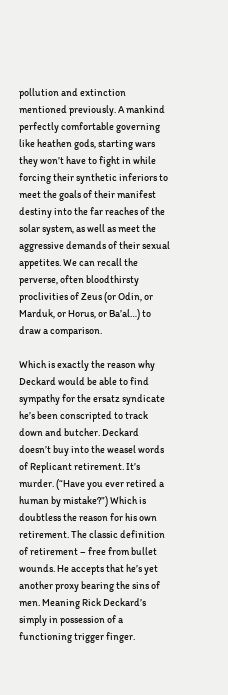pollution and extinction mentioned previously. A mankind perfectly comfortable governing like heathen gods, starting wars they won’t have to fight in while forcing their synthetic inferiors to meet the goals of their manifest destiny into the far reaches of the solar system, as well as meet the aggressive demands of their sexual appetites. We can recall the perverse, often bloodthirsty proclivities of Zeus (or Odin, or Marduk, or Horus, or Ba’al…) to draw a comparison.

Which is exactly the reason why Deckard would be able to find sympathy for the ersatz syndicate he’s been conscripted to track down and butcher. Deckard doesn’t buy into the weasel words of Replicant retirement. It’s murder. (“Have you ever retired a human by mistake?”) Which is doubtless the reason for his own retirement. The classic definition of retirement – free from bullet wounds. He accepts that he’s yet another proxy bearing the sins of men. Meaning Rick Deckard’s simply in possession of a functioning trigger finger.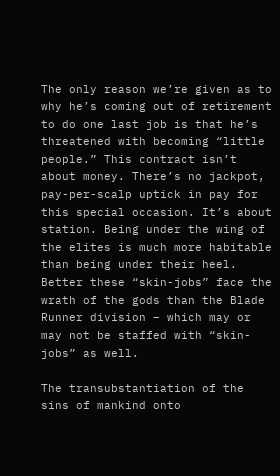The only reason we’re given as to why he’s coming out of retirement to do one last job is that he’s threatened with becoming “little people.” This contract isn’t about money. There’s no jackpot, pay-per-scalp uptick in pay for this special occasion. It’s about station. Being under the wing of the elites is much more habitable than being under their heel. Better these “skin-jobs” face the wrath of the gods than the Blade Runner division – which may or may not be staffed with “skin-jobs” as well.

The transubstantiation of the sins of mankind onto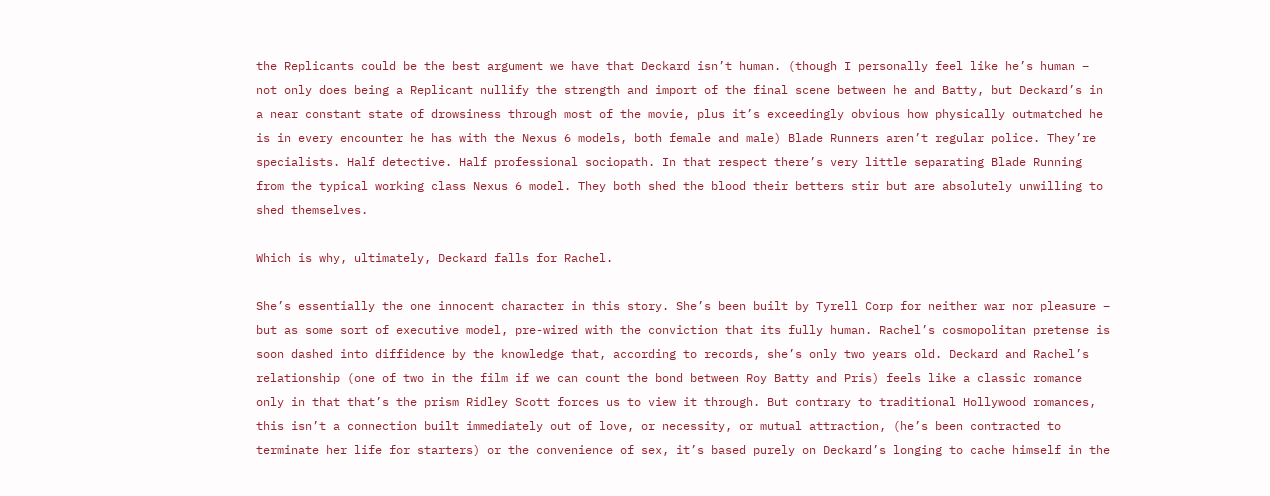the Replicants could be the best argument we have that Deckard isn’t human. (though I personally feel like he’s human – not only does being a Replicant nullify the strength and import of the final scene between he and Batty, but Deckard’s in a near constant state of drowsiness through most of the movie, plus it’s exceedingly obvious how physically outmatched he is in every encounter he has with the Nexus 6 models, both female and male) Blade Runners aren’t regular police. They’re specialists. Half detective. Half professional sociopath. In that respect there’s very little separating Blade Running from the typical working class Nexus 6 model. They both shed the blood their betters stir but are absolutely unwilling to shed themselves.

Which is why, ultimately, Deckard falls for Rachel.

She’s essentially the one innocent character in this story. She’s been built by Tyrell Corp for neither war nor pleasure – but as some sort of executive model, pre-wired with the conviction that its fully human. Rachel’s cosmopolitan pretense is soon dashed into diffidence by the knowledge that, according to records, she’s only two years old. Deckard and Rachel’s relationship (one of two in the film if we can count the bond between Roy Batty and Pris) feels like a classic romance only in that that’s the prism Ridley Scott forces us to view it through. But contrary to traditional Hollywood romances, this isn’t a connection built immediately out of love, or necessity, or mutual attraction, (he’s been contracted to terminate her life for starters) or the convenience of sex, it’s based purely on Deckard’s longing to cache himself in the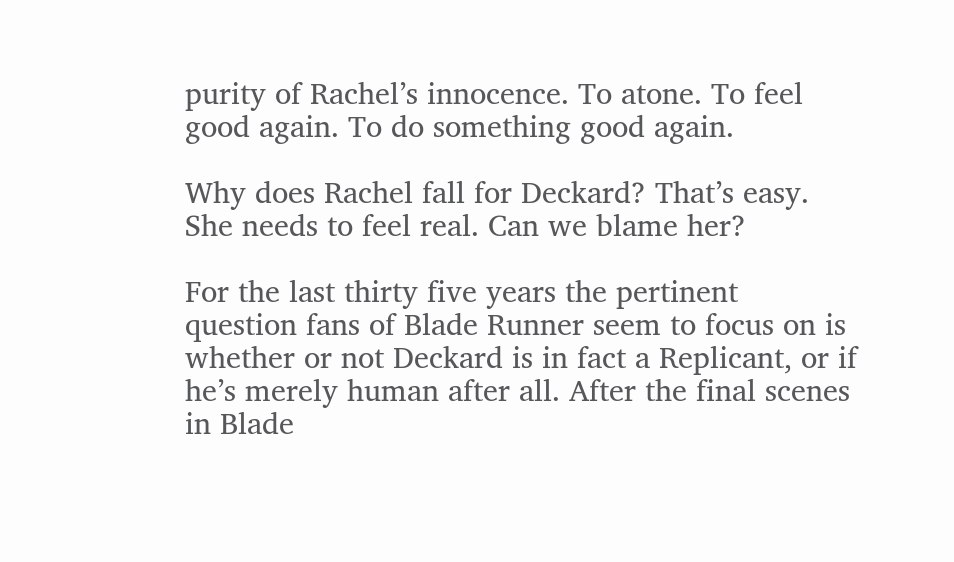purity of Rachel’s innocence. To atone. To feel good again. To do something good again.

Why does Rachel fall for Deckard? That’s easy. She needs to feel real. Can we blame her?

For the last thirty five years the pertinent question fans of Blade Runner seem to focus on is whether or not Deckard is in fact a Replicant, or if he’s merely human after all. After the final scenes in Blade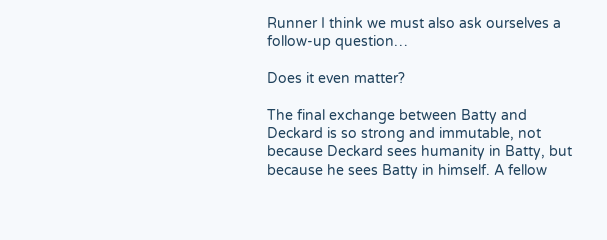Runner I think we must also ask ourselves a follow-up question…

Does it even matter?

The final exchange between Batty and Deckard is so strong and immutable, not because Deckard sees humanity in Batty, but because he sees Batty in himself. A fellow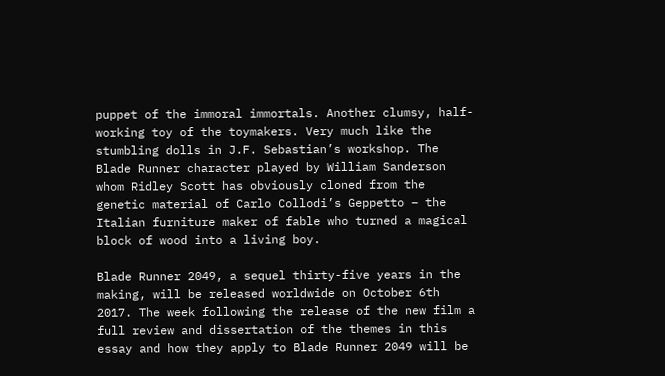puppet of the immoral immortals. Another clumsy, half-working toy of the toymakers. Very much like the stumbling dolls in J.F. Sebastian’s workshop. The Blade Runner character played by William Sanderson whom Ridley Scott has obviously cloned from the genetic material of Carlo Collodi’s Geppetto – the Italian furniture maker of fable who turned a magical block of wood into a living boy.

Blade Runner 2049, a sequel thirty-five years in the making, will be released worldwide on October 6th 2017. The week following the release of the new film a full review and dissertation of the themes in this essay and how they apply to Blade Runner 2049 will be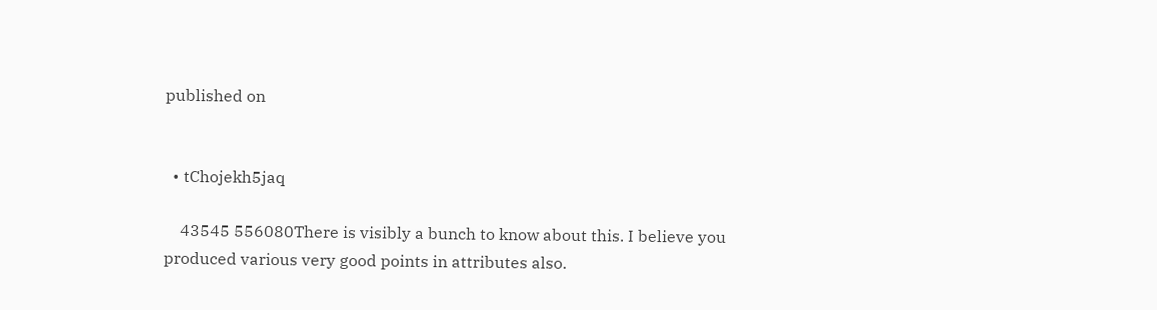published on


  • tChojekh5jaq

    43545 556080There is visibly a bunch to know about this. I believe you produced various very good points in attributes also.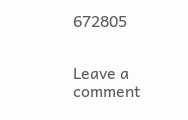672805


Leave a comment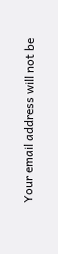Your email address will not be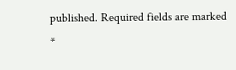published. Required fields are marked *